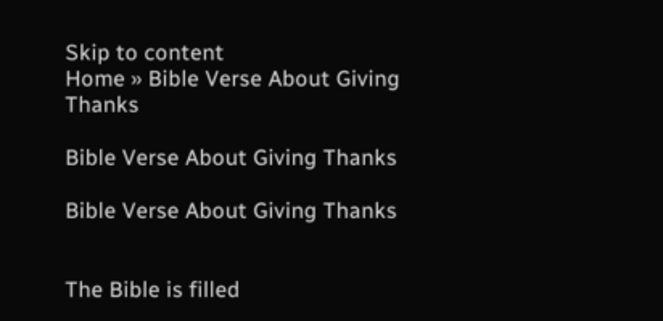Skip to content
Home » Bible Verse About Giving Thanks

Bible Verse About Giving Thanks

Bible Verse About Giving Thanks


The Bible is filled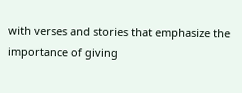with verses and stories that emphasize the importance of giving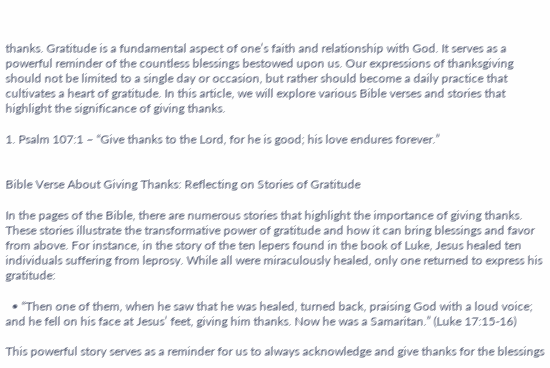thanks. Gratitude is a fundamental aspect of one’s faith and relationship with God. It serves as a powerful reminder of the countless blessings bestowed upon us. Our expressions of thanksgiving should not be limited to a single day or occasion, but rather should become a daily practice that cultivates a heart of gratitude. In this article, we will explore various Bible verses and stories that highlight the significance of giving thanks.

1. Psalm 107:1 – “Give thanks to the Lord, for he is good; his love endures forever.”


Bible Verse About Giving Thanks: Reflecting on Stories of Gratitude

In the pages of the Bible, there are numerous stories that highlight the importance of giving thanks. These stories illustrate the transformative power of gratitude and how it can bring blessings and favor from above. For instance, in the story of the ten lepers found in the book of Luke, Jesus healed ten individuals suffering from leprosy. While all were miraculously healed, only one returned to express his gratitude:

  • “Then one of them, when he saw that he was healed, turned back, praising God with a loud voice; and he fell on his face at Jesus’ feet, giving him thanks. Now he was a Samaritan.” (Luke 17:15-16)

This powerful story serves as a reminder for us to always acknowledge and give thanks for the blessings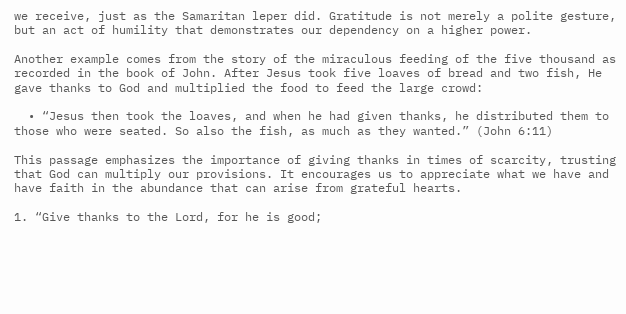we receive, just as the Samaritan leper did. Gratitude is not merely a polite gesture, but an act of humility that demonstrates our dependency on a higher power.

Another example comes from the story of the miraculous feeding of the five thousand as recorded in the book of John. After Jesus took five loaves of bread and two fish, He gave thanks to God and multiplied the food to feed the large crowd:

  • “Jesus then took the loaves, and when he had given thanks, he distributed them to those who were seated. So also the fish, as much as they wanted.” (John 6:11)

This passage emphasizes the importance of giving thanks in times of scarcity, trusting that God can multiply our provisions. It encourages us to appreciate what we have and have faith in the abundance that can arise from grateful hearts.

1. “Give thanks to the Lord, for he is good;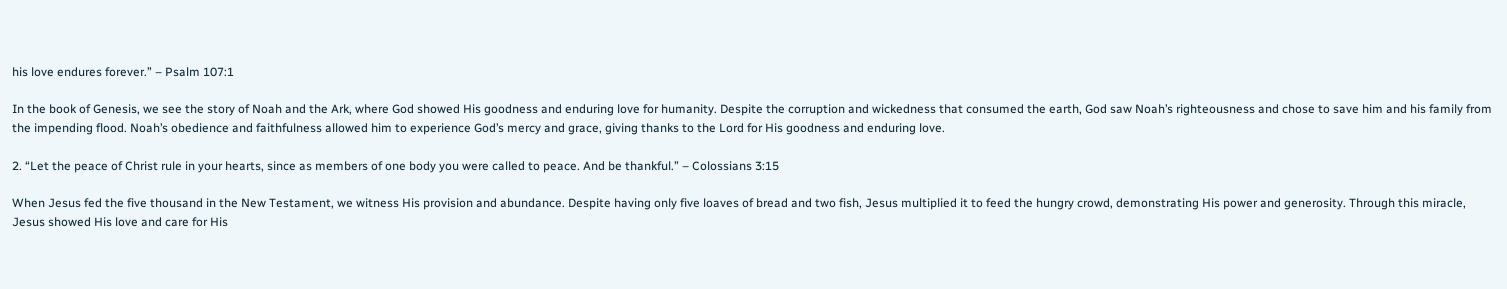his love endures forever.” – Psalm 107:1

In the book of Genesis, we see the story of Noah and the Ark, where God showed His goodness and enduring love for humanity. Despite the corruption and wickedness that consumed the earth, God saw Noah’s righteousness and chose to save him and his family from the impending flood. Noah’s obedience and faithfulness allowed him to experience God’s mercy and grace, giving thanks to the Lord for His goodness and enduring love.

2. “Let the peace of Christ rule in your hearts, since as members of one body you were called to peace. And be thankful.” – Colossians 3:15

When Jesus fed the five thousand in the New Testament, we witness His provision and abundance. Despite having only five loaves of bread and two fish, Jesus multiplied it to feed the hungry crowd, demonstrating His power and generosity. Through this miracle, Jesus showed His love and care for His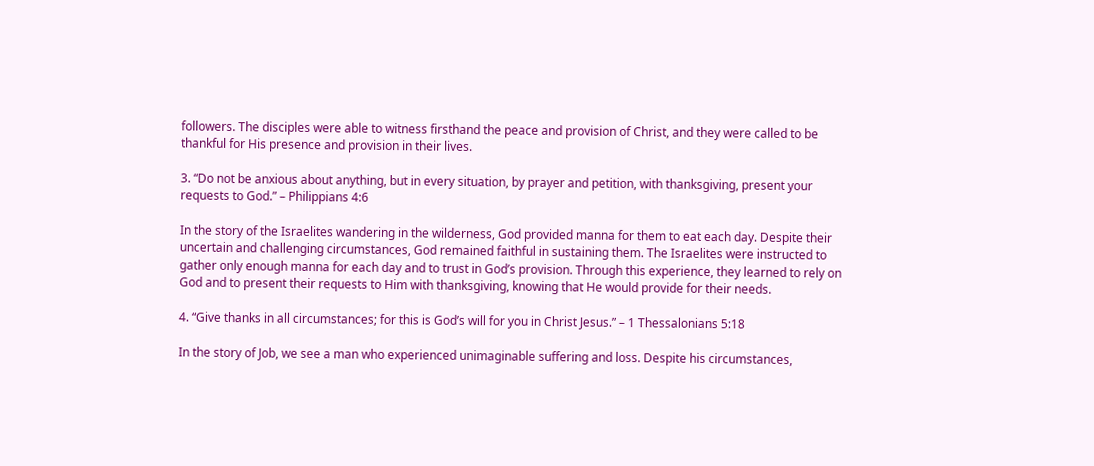followers. The disciples were able to witness firsthand the peace and provision of Christ, and they were called to be thankful for His presence and provision in their lives.

3. “Do not be anxious about anything, but in every situation, by prayer and petition, with thanksgiving, present your requests to God.” – Philippians 4:6

In the story of the Israelites wandering in the wilderness, God provided manna for them to eat each day. Despite their uncertain and challenging circumstances, God remained faithful in sustaining them. The Israelites were instructed to gather only enough manna for each day and to trust in God’s provision. Through this experience, they learned to rely on God and to present their requests to Him with thanksgiving, knowing that He would provide for their needs.

4. “Give thanks in all circumstances; for this is God’s will for you in Christ Jesus.” – 1 Thessalonians 5:18

In the story of Job, we see a man who experienced unimaginable suffering and loss. Despite his circumstances,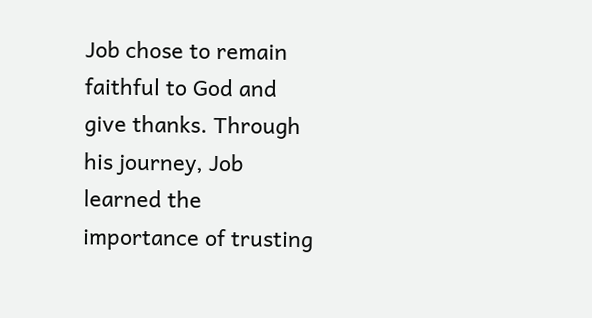Job chose to remain faithful to God and give thanks. Through his journey, Job learned the importance of trusting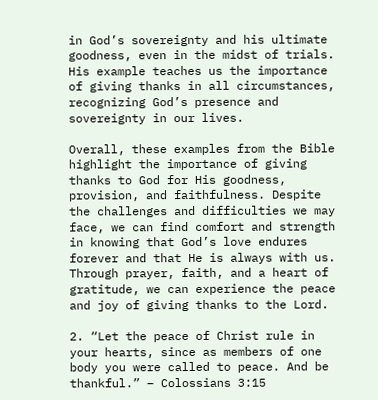in God’s sovereignty and his ultimate goodness, even in the midst of trials. His example teaches us the importance of giving thanks in all circumstances, recognizing God’s presence and sovereignty in our lives.

Overall, these examples from the Bible highlight the importance of giving thanks to God for His goodness, provision, and faithfulness. Despite the challenges and difficulties we may face, we can find comfort and strength in knowing that God’s love endures forever and that He is always with us. Through prayer, faith, and a heart of gratitude, we can experience the peace and joy of giving thanks to the Lord.

2. “Let the peace of Christ rule in your hearts, since as members of one body you were called to peace. And be thankful.” – Colossians 3:15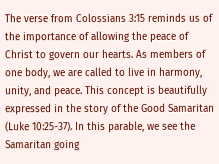The verse from Colossians 3:15 reminds us of the importance of allowing the peace of Christ to govern our hearts. As members of one body, we are called to live in harmony, unity, and peace. This concept is beautifully expressed in the story of the Good Samaritan (Luke 10:25-37). In this parable, we see the Samaritan going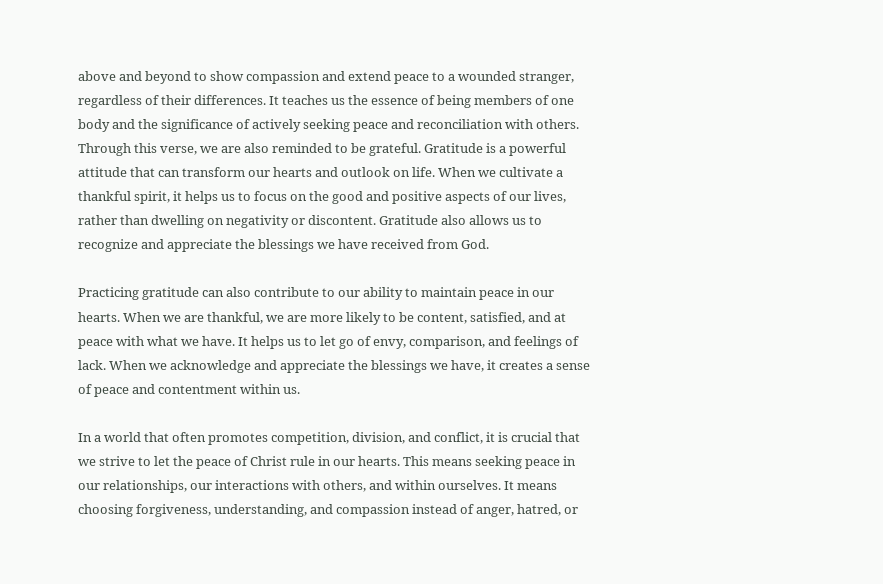above and beyond to show compassion and extend peace to a wounded stranger, regardless of their differences. It teaches us the essence of being members of one body and the significance of actively seeking peace and reconciliation with others. Through this verse, we are also reminded to be grateful. Gratitude is a powerful attitude that can transform our hearts and outlook on life. When we cultivate a thankful spirit, it helps us to focus on the good and positive aspects of our lives, rather than dwelling on negativity or discontent. Gratitude also allows us to recognize and appreciate the blessings we have received from God.

Practicing gratitude can also contribute to our ability to maintain peace in our hearts. When we are thankful, we are more likely to be content, satisfied, and at peace with what we have. It helps us to let go of envy, comparison, and feelings of lack. When we acknowledge and appreciate the blessings we have, it creates a sense of peace and contentment within us.

In a world that often promotes competition, division, and conflict, it is crucial that we strive to let the peace of Christ rule in our hearts. This means seeking peace in our relationships, our interactions with others, and within ourselves. It means choosing forgiveness, understanding, and compassion instead of anger, hatred, or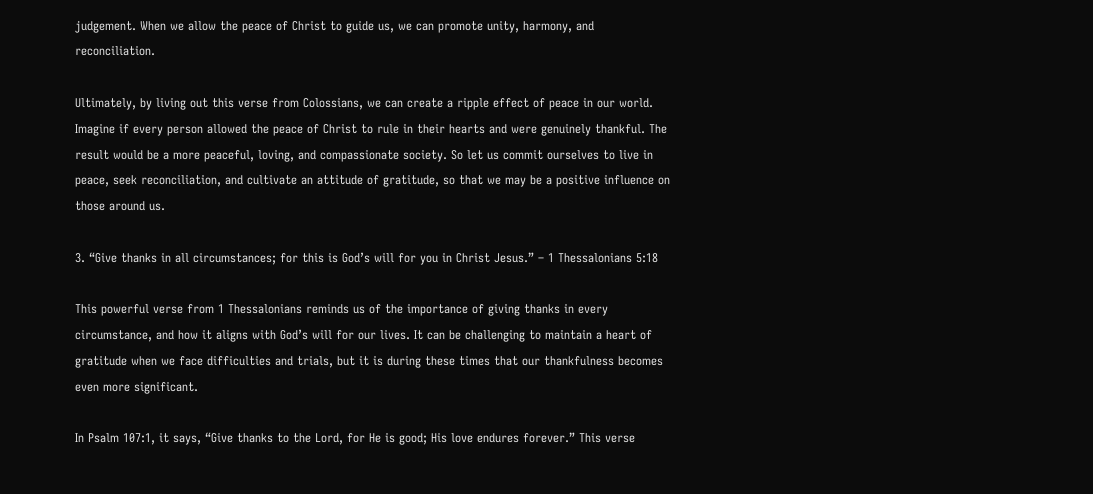judgement. When we allow the peace of Christ to guide us, we can promote unity, harmony, and reconciliation.

Ultimately, by living out this verse from Colossians, we can create a ripple effect of peace in our world. Imagine if every person allowed the peace of Christ to rule in their hearts and were genuinely thankful. The result would be a more peaceful, loving, and compassionate society. So let us commit ourselves to live in peace, seek reconciliation, and cultivate an attitude of gratitude, so that we may be a positive influence on those around us.

3. “Give thanks in all circumstances; for this is God’s will for you in Christ Jesus.” – 1 Thessalonians 5:18

This powerful verse from 1 Thessalonians reminds us of the importance of giving thanks in every circumstance, and how it aligns with God’s will for our lives. It can be challenging to maintain a heart of gratitude when we face difficulties and trials, but it is during these times that our thankfulness becomes even more significant.

In Psalm 107:1, it says, “Give thanks to the Lord, for He is good; His love endures forever.” This verse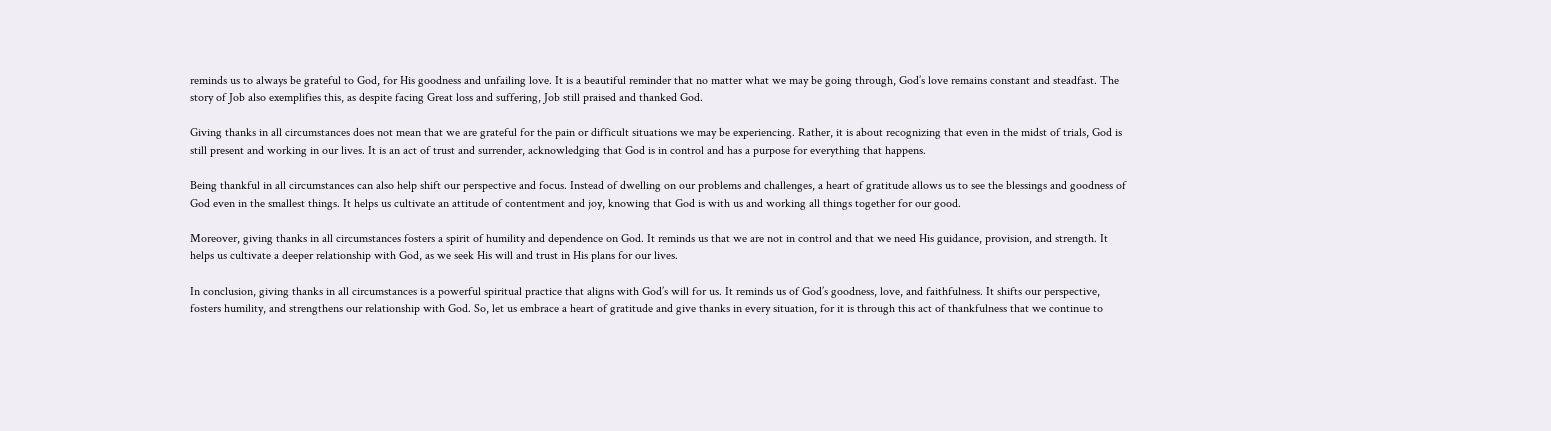reminds us to always be grateful to God, for His goodness and unfailing love. It is a beautiful reminder that no matter what we may be going through, God’s love remains constant and steadfast. The story of Job also exemplifies this, as despite facing Great loss and suffering, Job still praised and thanked God.

Giving thanks in all circumstances does not mean that we are grateful for the pain or difficult situations we may be experiencing. Rather, it is about recognizing that even in the midst of trials, God is still present and working in our lives. It is an act of trust and surrender, acknowledging that God is in control and has a purpose for everything that happens.

Being thankful in all circumstances can also help shift our perspective and focus. Instead of dwelling on our problems and challenges, a heart of gratitude allows us to see the blessings and goodness of God even in the smallest things. It helps us cultivate an attitude of contentment and joy, knowing that God is with us and working all things together for our good.

Moreover, giving thanks in all circumstances fosters a spirit of humility and dependence on God. It reminds us that we are not in control and that we need His guidance, provision, and strength. It helps us cultivate a deeper relationship with God, as we seek His will and trust in His plans for our lives.

In conclusion, giving thanks in all circumstances is a powerful spiritual practice that aligns with God’s will for us. It reminds us of God’s goodness, love, and faithfulness. It shifts our perspective, fosters humility, and strengthens our relationship with God. So, let us embrace a heart of gratitude and give thanks in every situation, for it is through this act of thankfulness that we continue to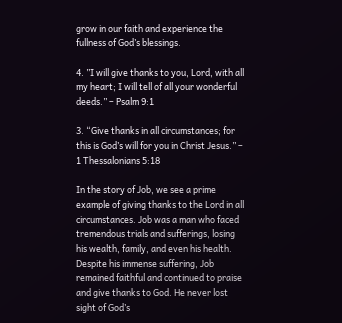grow in our faith and experience the fullness of God’s blessings.

4. ”I will give thanks to you, Lord, with all my heart; I will tell of all your wonderful deeds.” – Psalm 9:1

3. “Give thanks in all circumstances; for this is God’s will for you in Christ Jesus.” – 1 Thessalonians 5:18

In the story of Job, we see a prime example of giving thanks to the Lord in all circumstances. Job was a man who faced tremendous trials and sufferings, losing his wealth, family, and even his health. Despite his immense suffering, Job remained faithful and continued to praise and give thanks to God. He never lost sight of God’s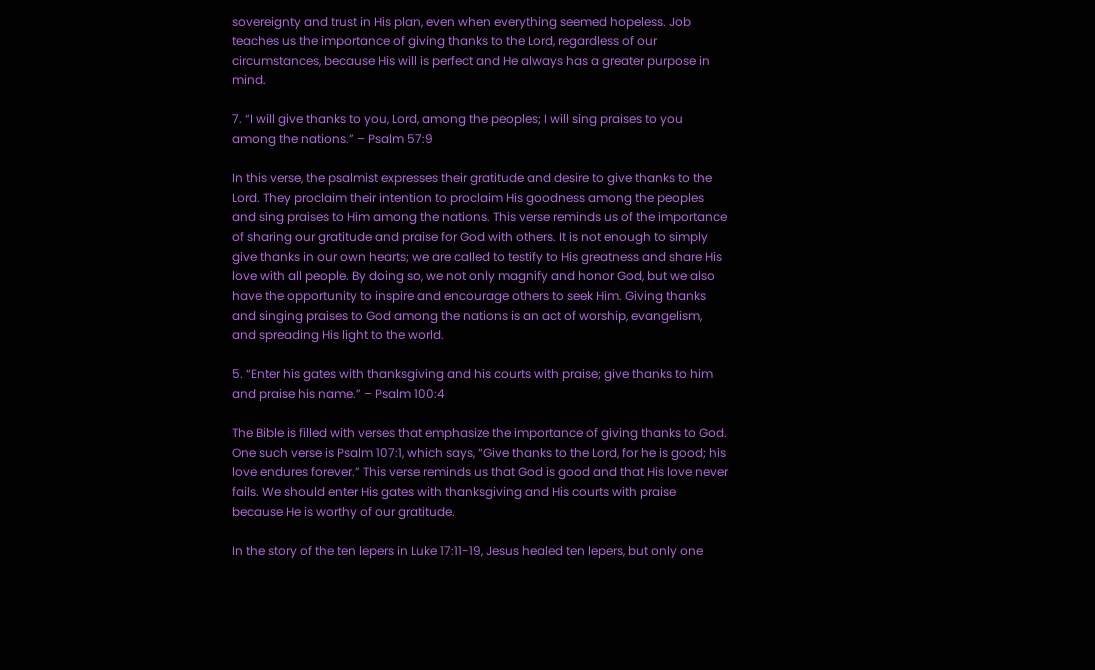sovereignty and trust in His plan, even when everything seemed hopeless. Job teaches us the importance of giving thanks to the Lord, regardless of our circumstances, because His will is perfect and He always has a greater purpose in mind.

7. “I will give thanks to you, Lord, among the peoples; I will sing praises to you among the nations.” – Psalm 57:9

In this verse, the psalmist expresses their gratitude and desire to give thanks to the Lord. They proclaim their intention to proclaim His goodness among the peoples and sing praises to Him among the nations. This verse reminds us of the importance of sharing our gratitude and praise for God with others. It is not enough to simply give thanks in our own hearts; we are called to testify to His greatness and share His love with all people. By doing so, we not only magnify and honor God, but we also have the opportunity to inspire and encourage others to seek Him. Giving thanks and singing praises to God among the nations is an act of worship, evangelism, and spreading His light to the world.

5. “Enter his gates with thanksgiving and his courts with praise; give thanks to him and praise his name.” – Psalm 100:4

The Bible is filled with verses that emphasize the importance of giving thanks to God. One such verse is Psalm 107:1, which says, “Give thanks to the Lord, for he is good; his love endures forever.” This verse reminds us that God is good and that His love never fails. We should enter His gates with thanksgiving and His courts with praise because He is worthy of our gratitude.

In the story of the ten lepers in Luke 17:11-19, Jesus healed ten lepers, but only one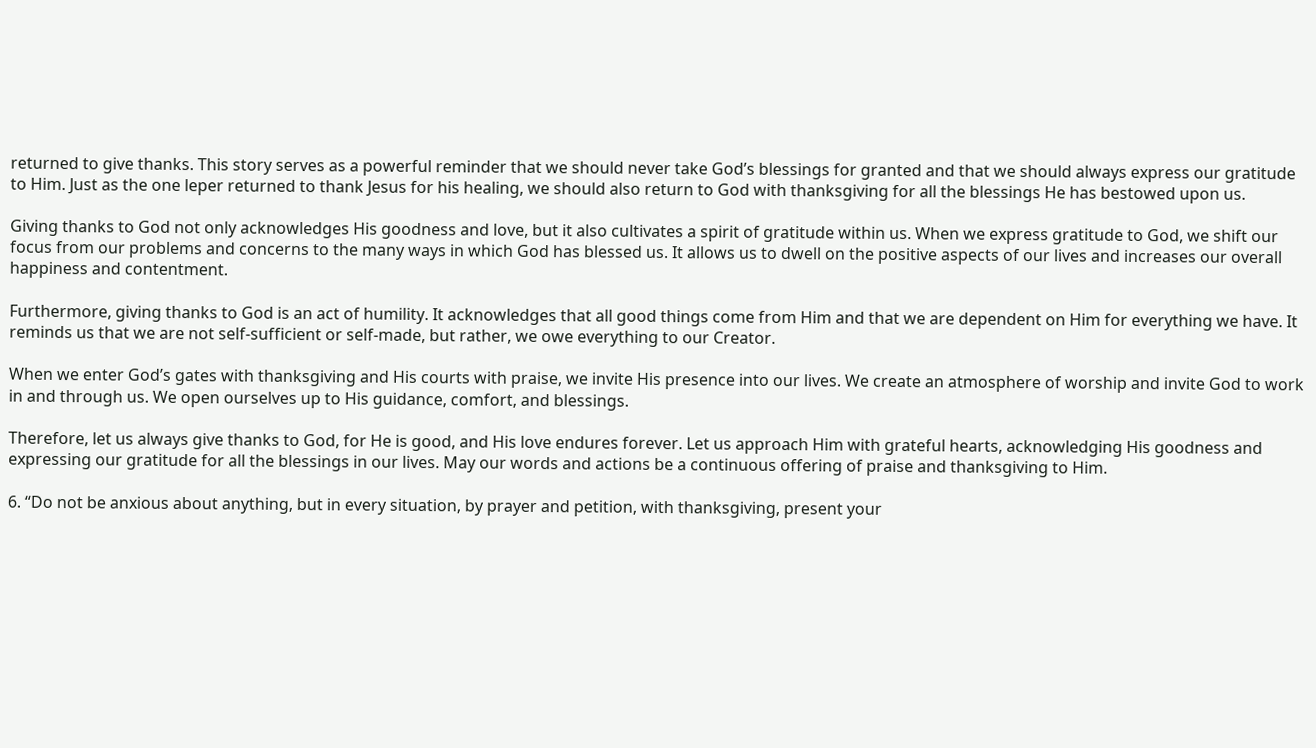returned to give thanks. This story serves as a powerful reminder that we should never take God’s blessings for granted and that we should always express our gratitude to Him. Just as the one leper returned to thank Jesus for his healing, we should also return to God with thanksgiving for all the blessings He has bestowed upon us.

Giving thanks to God not only acknowledges His goodness and love, but it also cultivates a spirit of gratitude within us. When we express gratitude to God, we shift our focus from our problems and concerns to the many ways in which God has blessed us. It allows us to dwell on the positive aspects of our lives and increases our overall happiness and contentment.

Furthermore, giving thanks to God is an act of humility. It acknowledges that all good things come from Him and that we are dependent on Him for everything we have. It reminds us that we are not self-sufficient or self-made, but rather, we owe everything to our Creator.

When we enter God’s gates with thanksgiving and His courts with praise, we invite His presence into our lives. We create an atmosphere of worship and invite God to work in and through us. We open ourselves up to His guidance, comfort, and blessings.

Therefore, let us always give thanks to God, for He is good, and His love endures forever. Let us approach Him with grateful hearts, acknowledging His goodness and expressing our gratitude for all the blessings in our lives. May our words and actions be a continuous offering of praise and thanksgiving to Him.

6. “Do not be anxious about anything, but in every situation, by prayer and petition, with thanksgiving, present your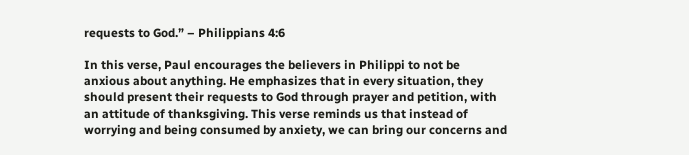requests to God.” – Philippians 4:6

In this verse, Paul encourages the believers in Philippi to not be anxious about anything. He emphasizes that in every situation, they should present their requests to God through prayer and petition, with an attitude of thanksgiving. This verse reminds us that instead of worrying and being consumed by anxiety, we can bring our concerns and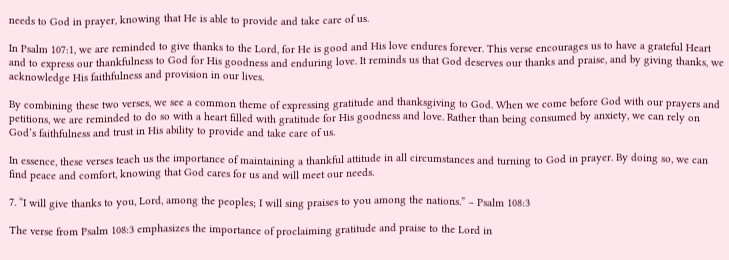needs to God in prayer, knowing that He is able to provide and take care of us.

In Psalm 107:1, we are reminded to give thanks to the Lord, for He is good and His love endures forever. This verse encourages us to have a grateful Heart and to express our thankfulness to God for His goodness and enduring love. It reminds us that God deserves our thanks and praise, and by giving thanks, we acknowledge His faithfulness and provision in our lives.

By combining these two verses, we see a common theme of expressing gratitude and thanksgiving to God. When we come before God with our prayers and petitions, we are reminded to do so with a heart filled with gratitude for His goodness and love. Rather than being consumed by anxiety, we can rely on God’s faithfulness and trust in His ability to provide and take care of us.

In essence, these verses teach us the importance of maintaining a thankful attitude in all circumstances and turning to God in prayer. By doing so, we can find peace and comfort, knowing that God cares for us and will meet our needs.

7. “I will give thanks to you, Lord, among the peoples; I will sing praises to you among the nations.” – Psalm 108:3

The verse from Psalm 108:3 emphasizes the importance of proclaiming gratitude and praise to the Lord in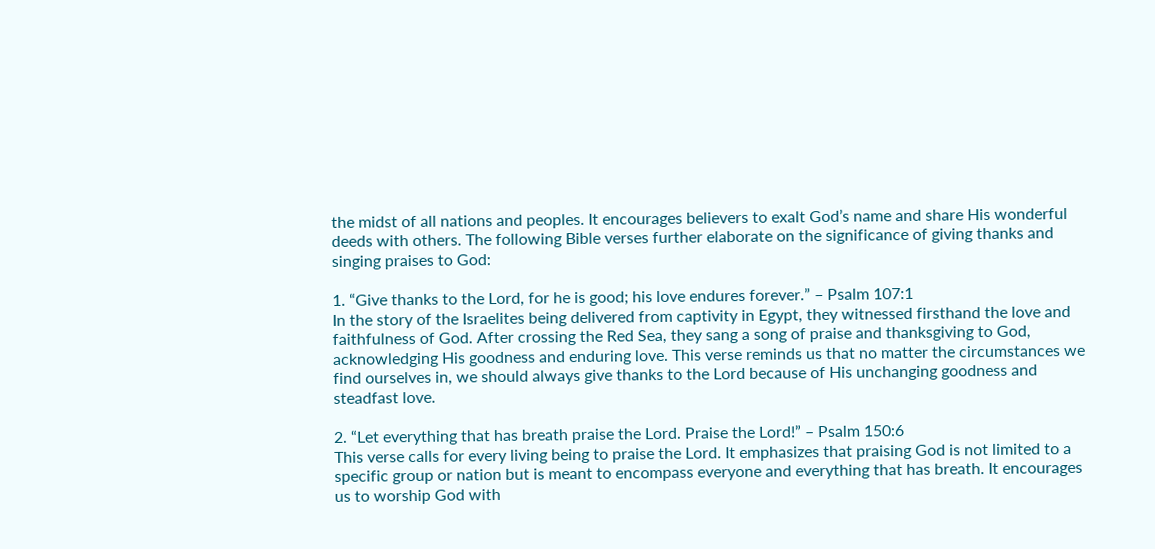the midst of all nations and peoples. It encourages believers to exalt God’s name and share His wonderful deeds with others. The following Bible verses further elaborate on the significance of giving thanks and singing praises to God:

1. “Give thanks to the Lord, for he is good; his love endures forever.” – Psalm 107:1
In the story of the Israelites being delivered from captivity in Egypt, they witnessed firsthand the love and faithfulness of God. After crossing the Red Sea, they sang a song of praise and thanksgiving to God, acknowledging His goodness and enduring love. This verse reminds us that no matter the circumstances we find ourselves in, we should always give thanks to the Lord because of His unchanging goodness and steadfast love.

2. “Let everything that has breath praise the Lord. Praise the Lord!” – Psalm 150:6
This verse calls for every living being to praise the Lord. It emphasizes that praising God is not limited to a specific group or nation but is meant to encompass everyone and everything that has breath. It encourages us to worship God with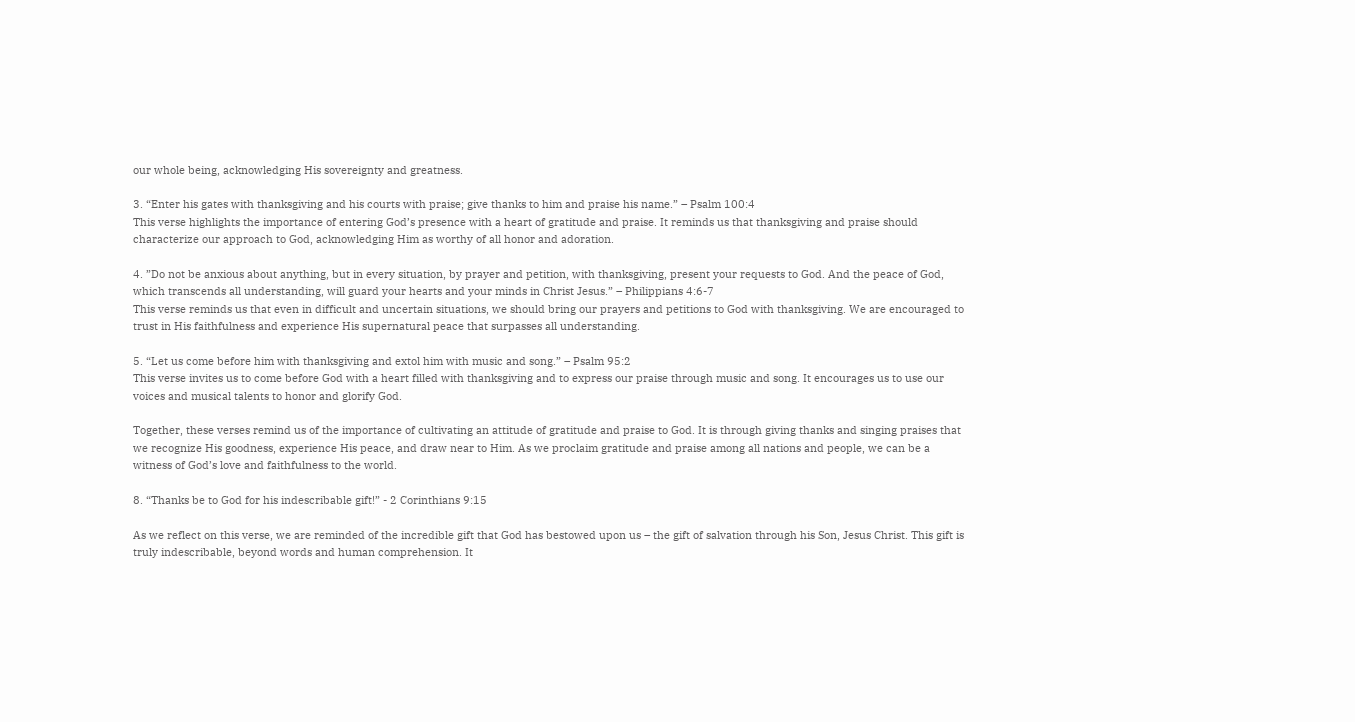our whole being, acknowledging His sovereignty and greatness.

3. “Enter his gates with thanksgiving and his courts with praise; give thanks to him and praise his name.” – Psalm 100:4
This verse highlights the importance of entering God’s presence with a heart of gratitude and praise. It reminds us that thanksgiving and praise should characterize our approach to God, acknowledging Him as worthy of all honor and adoration.

4. ”Do not be anxious about anything, but in every situation, by prayer and petition, with thanksgiving, present your requests to God. And the peace of God, which transcends all understanding, will guard your hearts and your minds in Christ Jesus.” – Philippians 4:6-7
This verse reminds us that even in difficult and uncertain situations, we should bring our prayers and petitions to God with thanksgiving. We are encouraged to trust in His faithfulness and experience His supernatural peace that surpasses all understanding.

5. “Let us come before him with thanksgiving and extol him with music and song.” – Psalm 95:2
This verse invites us to come before God with a heart filled with thanksgiving and to express our praise through music and song. It encourages us to use our voices and musical talents to honor and glorify God.

Together, these verses remind us of the importance of cultivating an attitude of gratitude and praise to God. It is through giving thanks and singing praises that we recognize His goodness, experience His peace, and draw near to Him. As we proclaim gratitude and praise among all nations and people, we can be a witness of God’s love and faithfulness to the world.

8. “Thanks be to God for his indescribable gift!” - 2 Corinthians 9:15

As we reflect on this verse, we are reminded of the incredible gift that God has bestowed upon us – the gift of salvation through his Son, Jesus Christ. This gift is truly indescribable, beyond words and human comprehension. It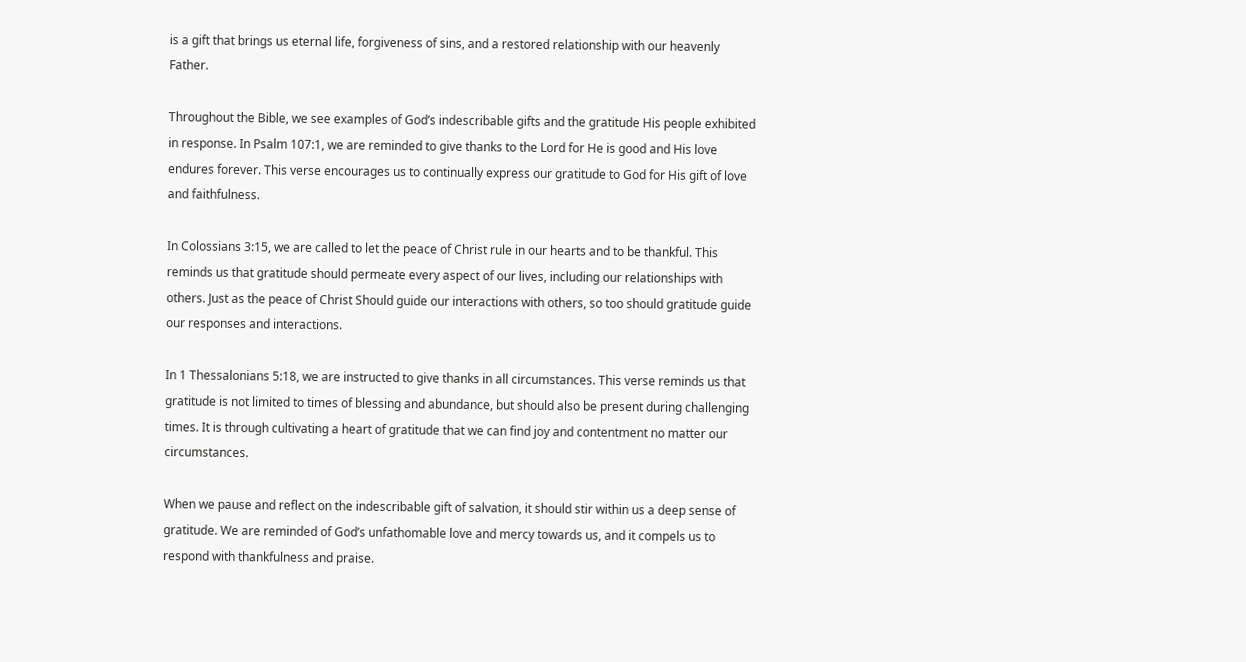is a gift that brings us eternal life, forgiveness of sins, and a restored relationship with our heavenly Father.

Throughout the Bible, we see examples of God’s indescribable gifts and the gratitude His people exhibited in response. In Psalm 107:1, we are reminded to give thanks to the Lord for He is good and His love endures forever. This verse encourages us to continually express our gratitude to God for His gift of love and faithfulness.

In Colossians 3:15, we are called to let the peace of Christ rule in our hearts and to be thankful. This reminds us that gratitude should permeate every aspect of our lives, including our relationships with others. Just as the peace of Christ Should guide our interactions with others, so too should gratitude guide our responses and interactions.

In 1 Thessalonians 5:18, we are instructed to give thanks in all circumstances. This verse reminds us that gratitude is not limited to times of blessing and abundance, but should also be present during challenging times. It is through cultivating a heart of gratitude that we can find joy and contentment no matter our circumstances.

When we pause and reflect on the indescribable gift of salvation, it should stir within us a deep sense of gratitude. We are reminded of God’s unfathomable love and mercy towards us, and it compels us to respond with thankfulness and praise.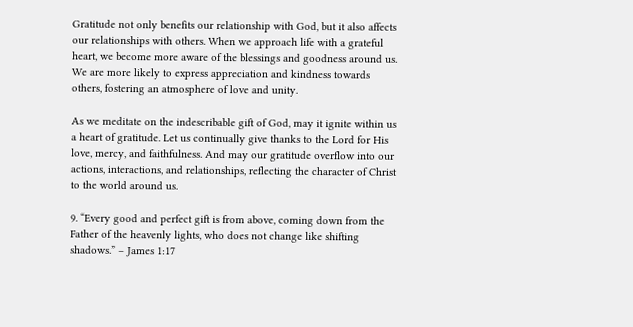Gratitude not only benefits our relationship with God, but it also affects our relationships with others. When we approach life with a grateful heart, we become more aware of the blessings and goodness around us. We are more likely to express appreciation and kindness towards others, fostering an atmosphere of love and unity.

As we meditate on the indescribable gift of God, may it ignite within us a heart of gratitude. Let us continually give thanks to the Lord for His love, mercy, and faithfulness. And may our gratitude overflow into our actions, interactions, and relationships, reflecting the character of Christ to the world around us.

9. “Every good and perfect gift is from above, coming down from the Father of the heavenly lights, who does not change like shifting shadows.” – James 1:17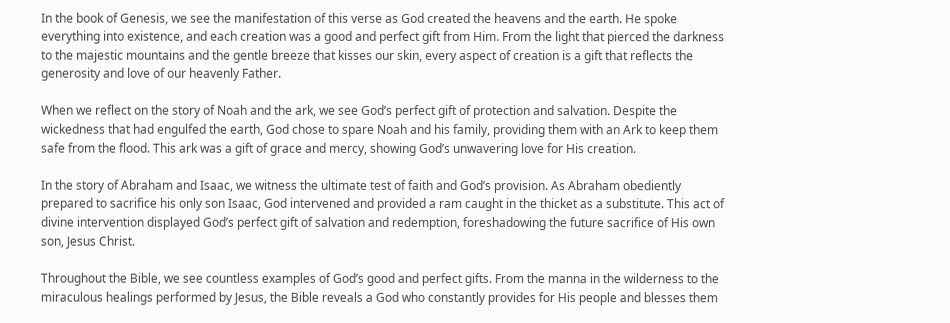In the book of Genesis, we see the manifestation of this verse as God created the heavens and the earth. He spoke everything into existence, and each creation was a good and perfect gift from Him. From the light that pierced the darkness to the majestic mountains and the gentle breeze that kisses our skin, every aspect of creation is a gift that reflects the generosity and love of our heavenly Father.

When we reflect on the story of Noah and the ark, we see God’s perfect gift of protection and salvation. Despite the wickedness that had engulfed the earth, God chose to spare Noah and his family, providing them with an Ark to keep them safe from the flood. This ark was a gift of grace and mercy, showing God’s unwavering love for His creation.

In the story of Abraham and Isaac, we witness the ultimate test of faith and God’s provision. As Abraham obediently prepared to sacrifice his only son Isaac, God intervened and provided a ram caught in the thicket as a substitute. This act of divine intervention displayed God’s perfect gift of salvation and redemption, foreshadowing the future sacrifice of His own son, Jesus Christ.

Throughout the Bible, we see countless examples of God’s good and perfect gifts. From the manna in the wilderness to the miraculous healings performed by Jesus, the Bible reveals a God who constantly provides for His people and blesses them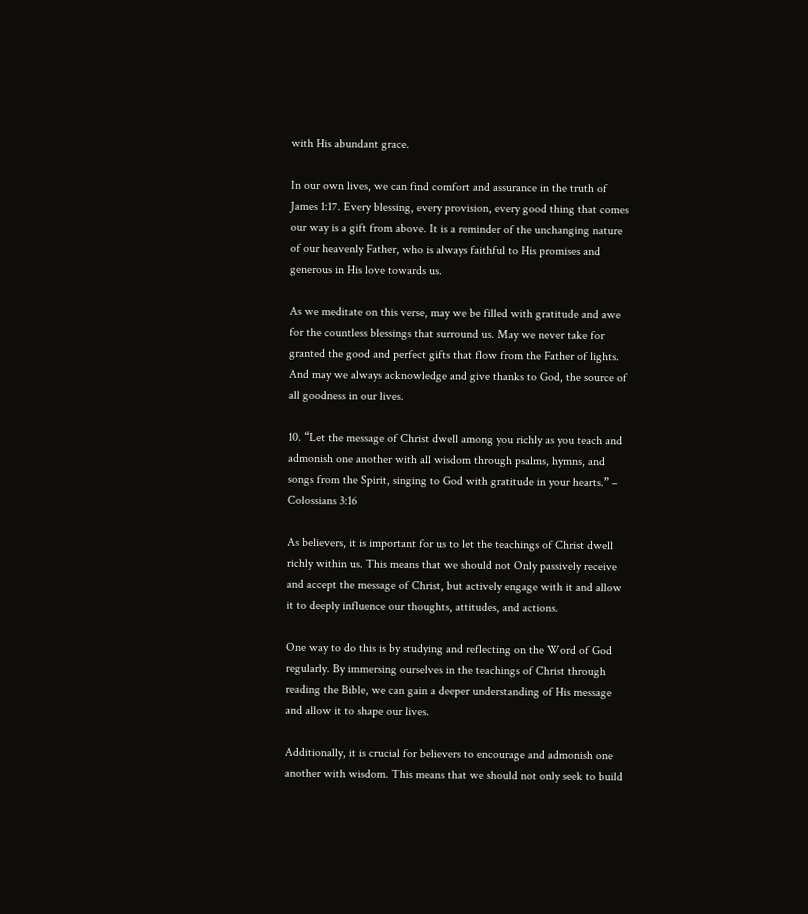with His abundant grace.

In our own lives, we can find comfort and assurance in the truth of James 1:17. Every blessing, every provision, every good thing that comes our way is a gift from above. It is a reminder of the unchanging nature of our heavenly Father, who is always faithful to His promises and generous in His love towards us.

As we meditate on this verse, may we be filled with gratitude and awe for the countless blessings that surround us. May we never take for granted the good and perfect gifts that flow from the Father of lights. And may we always acknowledge and give thanks to God, the source of all goodness in our lives.

10. “Let the message of Christ dwell among you richly as you teach and admonish one another with all wisdom through psalms, hymns, and songs from the Spirit, singing to God with gratitude in your hearts.” – Colossians 3:16

As believers, it is important for us to let the teachings of Christ dwell richly within us. This means that we should not Only passively receive and accept the message of Christ, but actively engage with it and allow it to deeply influence our thoughts, attitudes, and actions.

One way to do this is by studying and reflecting on the Word of God regularly. By immersing ourselves in the teachings of Christ through reading the Bible, we can gain a deeper understanding of His message and allow it to shape our lives.

Additionally, it is crucial for believers to encourage and admonish one another with wisdom. This means that we should not only seek to build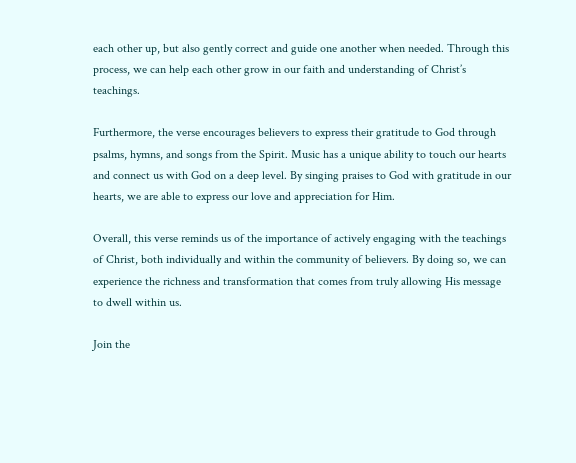each other up, but also gently correct and guide one another when needed. Through this process, we can help each other grow in our faith and understanding of Christ’s teachings.

Furthermore, the verse encourages believers to express their gratitude to God through psalms, hymns, and songs from the Spirit. Music has a unique ability to touch our hearts and connect us with God on a deep level. By singing praises to God with gratitude in our hearts, we are able to express our love and appreciation for Him.

Overall, this verse reminds us of the importance of actively engaging with the teachings of Christ, both individually and within the community of believers. By doing so, we can experience the richness and transformation that comes from truly allowing His message to dwell within us.

Join the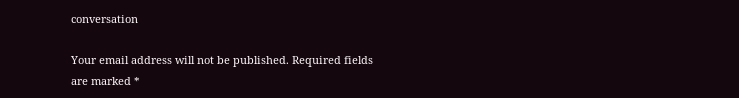conversation

Your email address will not be published. Required fields are marked *